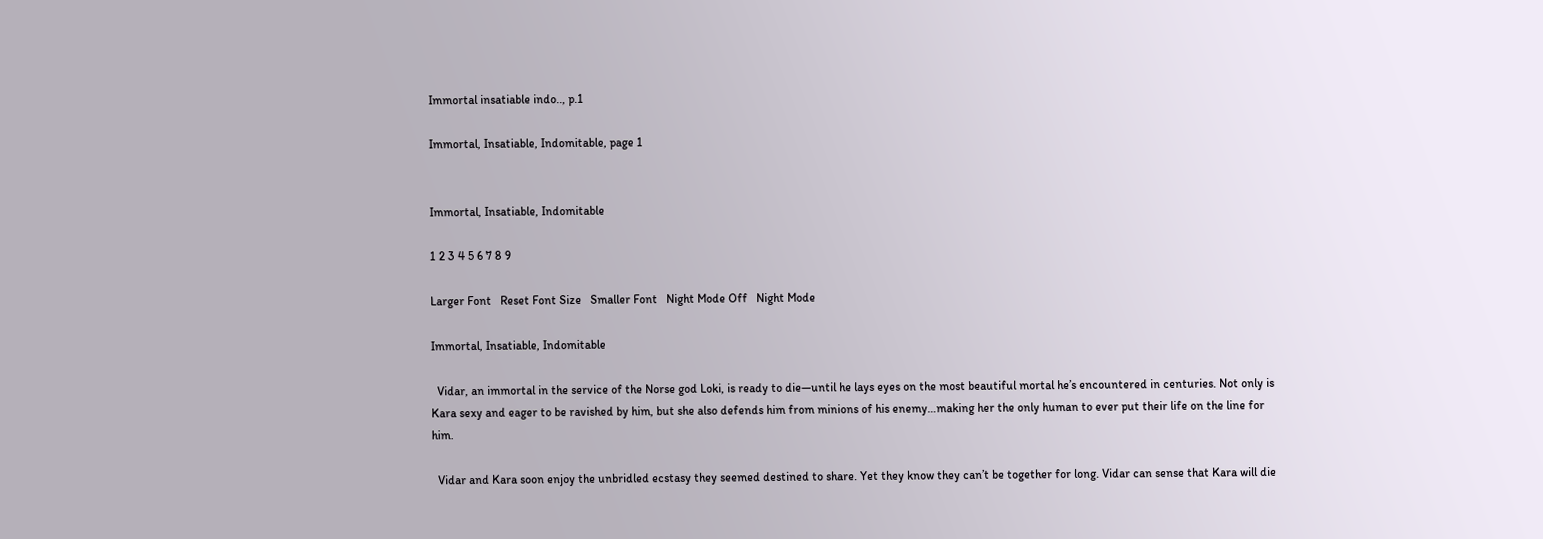Immortal insatiable indo.., p.1

Immortal, Insatiable, Indomitable, page 1


Immortal, Insatiable, Indomitable

1 2 3 4 5 6 7 8 9

Larger Font   Reset Font Size   Smaller Font   Night Mode Off   Night Mode

Immortal, Insatiable, Indomitable

  Vidar, an immortal in the service of the Norse god Loki, is ready to die—until he lays eyes on the most beautiful mortal he’s encountered in centuries. Not only is Kara sexy and eager to be ravished by him, but she also defends him from minions of his enemy…making her the only human to ever put their life on the line for him.

  Vidar and Kara soon enjoy the unbridled ecstasy they seemed destined to share. Yet they know they can’t be together for long. Vidar can sense that Kara will die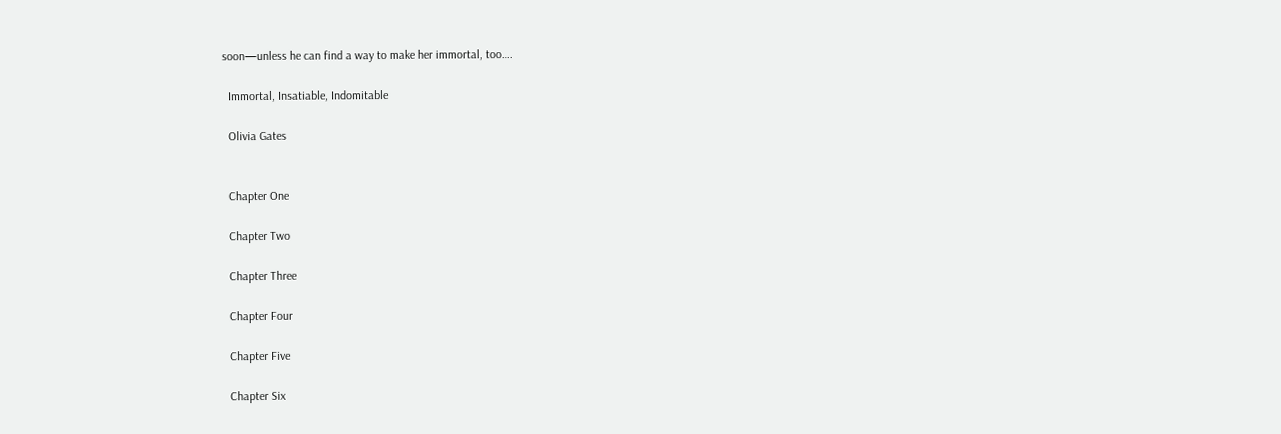soon—unless he can find a way to make her immortal, too….

  Immortal, Insatiable, Indomitable

  Olivia Gates


  Chapter One

  Chapter Two

  Chapter Three

  Chapter Four

  Chapter Five

  Chapter Six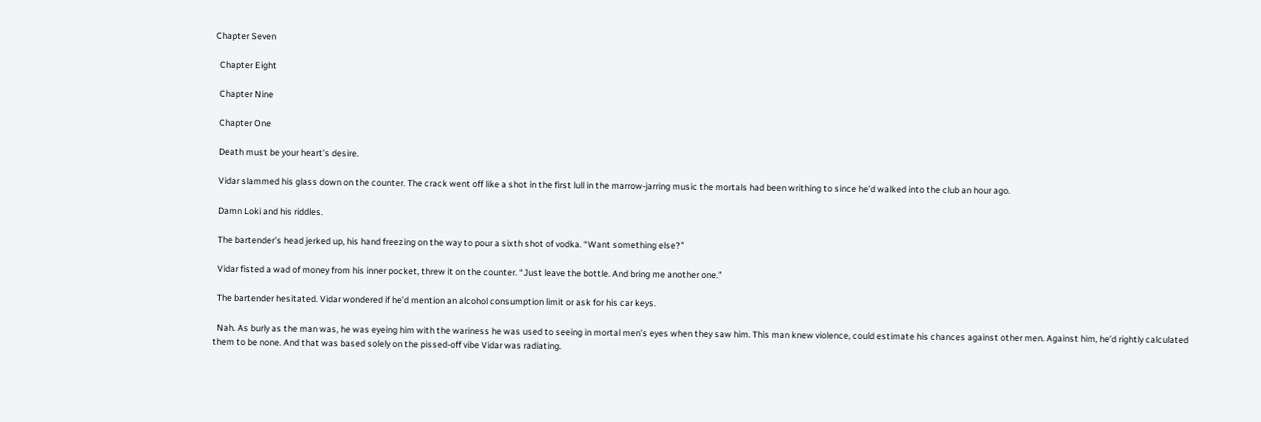Chapter Seven

  Chapter Eight

  Chapter Nine

  Chapter One

  Death must be your heart’s desire.

  Vidar slammed his glass down on the counter. The crack went off like a shot in the first lull in the marrow-jarring music the mortals had been writhing to since he’d walked into the club an hour ago.

  Damn Loki and his riddles.

  The bartender’s head jerked up, his hand freezing on the way to pour a sixth shot of vodka. “Want something else?”

  Vidar fisted a wad of money from his inner pocket, threw it on the counter. “Just leave the bottle. And bring me another one.”

  The bartender hesitated. Vidar wondered if he’d mention an alcohol consumption limit or ask for his car keys.

  Nah. As burly as the man was, he was eyeing him with the wariness he was used to seeing in mortal men’s eyes when they saw him. This man knew violence, could estimate his chances against other men. Against him, he’d rightly calculated them to be none. And that was based solely on the pissed-off vibe Vidar was radiating.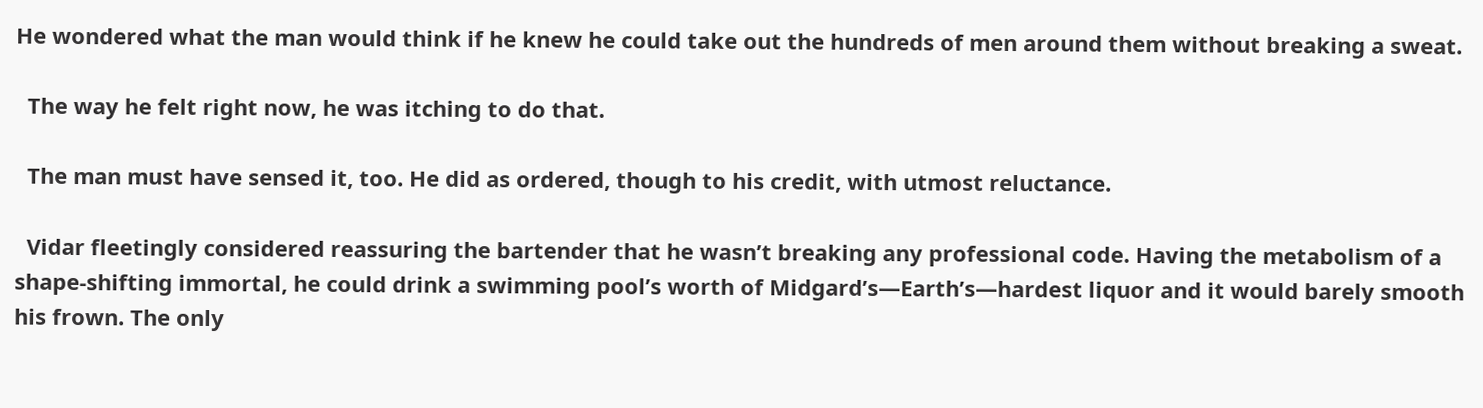He wondered what the man would think if he knew he could take out the hundreds of men around them without breaking a sweat.

  The way he felt right now, he was itching to do that.

  The man must have sensed it, too. He did as ordered, though to his credit, with utmost reluctance.

  Vidar fleetingly considered reassuring the bartender that he wasn’t breaking any professional code. Having the metabolism of a shape-shifting immortal, he could drink a swimming pool’s worth of Midgard’s—Earth’s—hardest liquor and it would barely smooth his frown. The only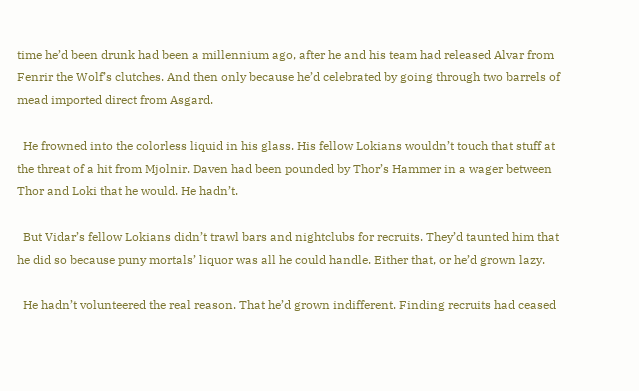time he’d been drunk had been a millennium ago, after he and his team had released Alvar from Fenrir the Wolf’s clutches. And then only because he’d celebrated by going through two barrels of mead imported direct from Asgard.

  He frowned into the colorless liquid in his glass. His fellow Lokians wouldn’t touch that stuff at the threat of a hit from Mjolnir. Daven had been pounded by Thor’s Hammer in a wager between Thor and Loki that he would. He hadn’t.

  But Vidar’s fellow Lokians didn’t trawl bars and nightclubs for recruits. They’d taunted him that he did so because puny mortals’ liquor was all he could handle. Either that, or he’d grown lazy.

  He hadn’t volunteered the real reason. That he’d grown indifferent. Finding recruits had ceased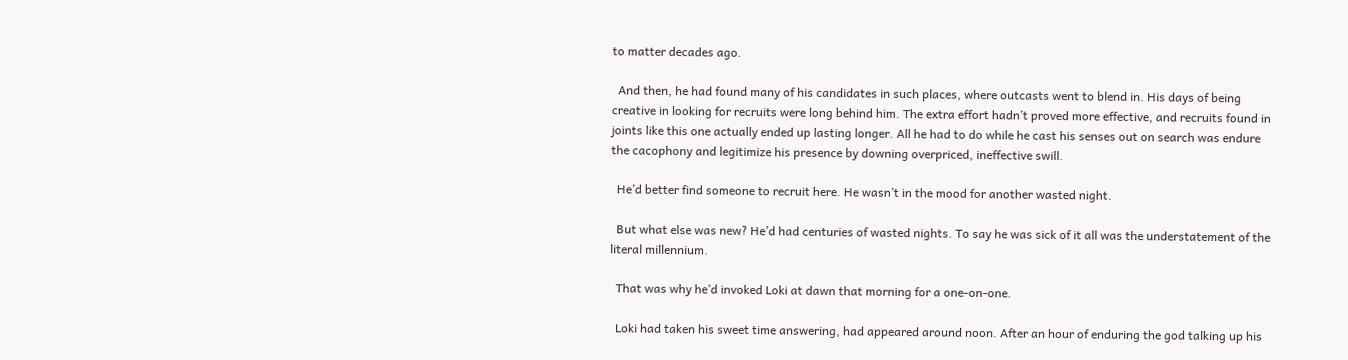to matter decades ago.

  And then, he had found many of his candidates in such places, where outcasts went to blend in. His days of being creative in looking for recruits were long behind him. The extra effort hadn’t proved more effective, and recruits found in joints like this one actually ended up lasting longer. All he had to do while he cast his senses out on search was endure the cacophony and legitimize his presence by downing overpriced, ineffective swill.

  He’d better find someone to recruit here. He wasn’t in the mood for another wasted night.

  But what else was new? He’d had centuries of wasted nights. To say he was sick of it all was the understatement of the literal millennium.

  That was why he’d invoked Loki at dawn that morning for a one-on-one.

  Loki had taken his sweet time answering, had appeared around noon. After an hour of enduring the god talking up his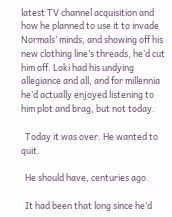latest TV channel acquisition and how he planned to use it to invade Normals’ minds, and showing off his new clothing line’s threads, he’d cut him off. Loki had his undying allegiance and all, and for millennia he’d actually enjoyed listening to him plot and brag, but not today.

  Today it was over. He wanted to quit.

  He should have, centuries ago.

  It had been that long since he’d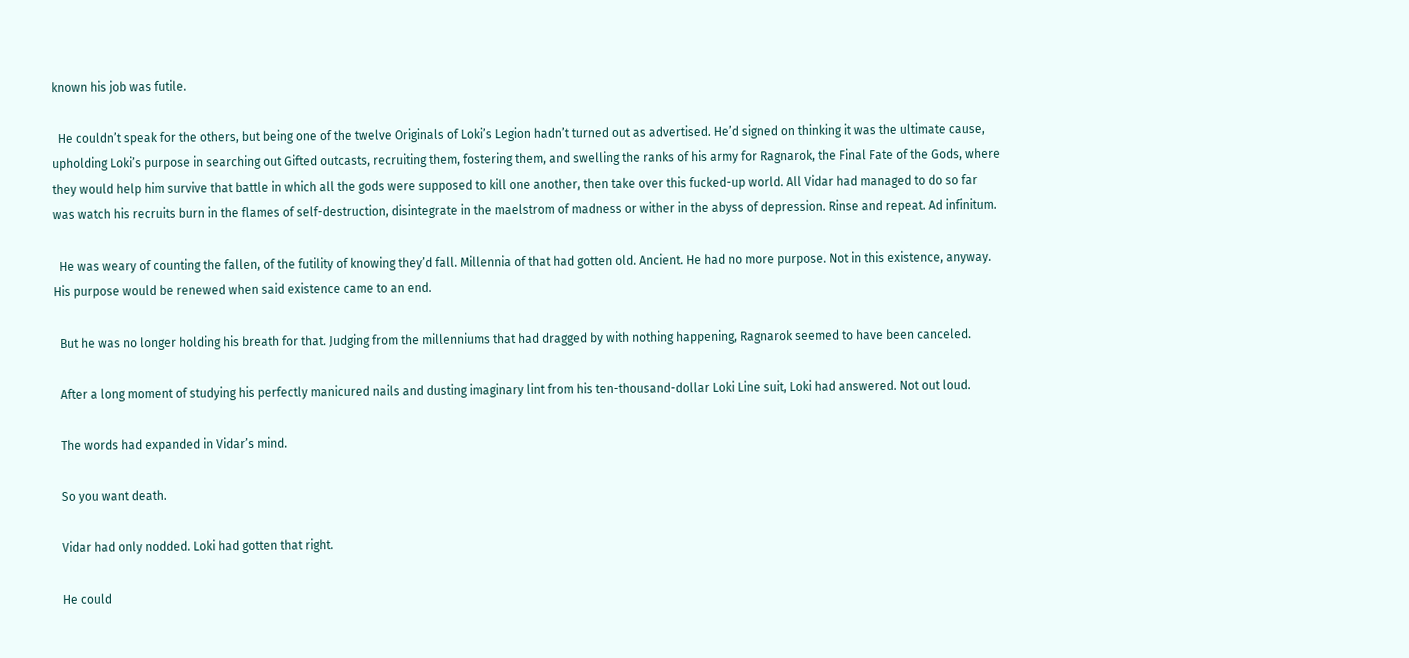known his job was futile.

  He couldn’t speak for the others, but being one of the twelve Originals of Loki’s Legion hadn’t turned out as advertised. He’d signed on thinking it was the ultimate cause, upholding Loki’s purpose in searching out Gifted outcasts, recruiting them, fostering them, and swelling the ranks of his army for Ragnarok, the Final Fate of the Gods, where they would help him survive that battle in which all the gods were supposed to kill one another, then take over this fucked-up world. All Vidar had managed to do so far was watch his recruits burn in the flames of self-destruction, disintegrate in the maelstrom of madness or wither in the abyss of depression. Rinse and repeat. Ad infinitum.

  He was weary of counting the fallen, of the futility of knowing they’d fall. Millennia of that had gotten old. Ancient. He had no more purpose. Not in this existence, anyway. His purpose would be renewed when said existence came to an end.

  But he was no longer holding his breath for that. Judging from the millenniums that had dragged by with nothing happening, Ragnarok seemed to have been canceled.

  After a long moment of studying his perfectly manicured nails and dusting imaginary lint from his ten-thousand-dollar Loki Line suit, Loki had answered. Not out loud.

  The words had expanded in Vidar’s mind.

  So you want death.

  Vidar had only nodded. Loki had gotten that right.

  He could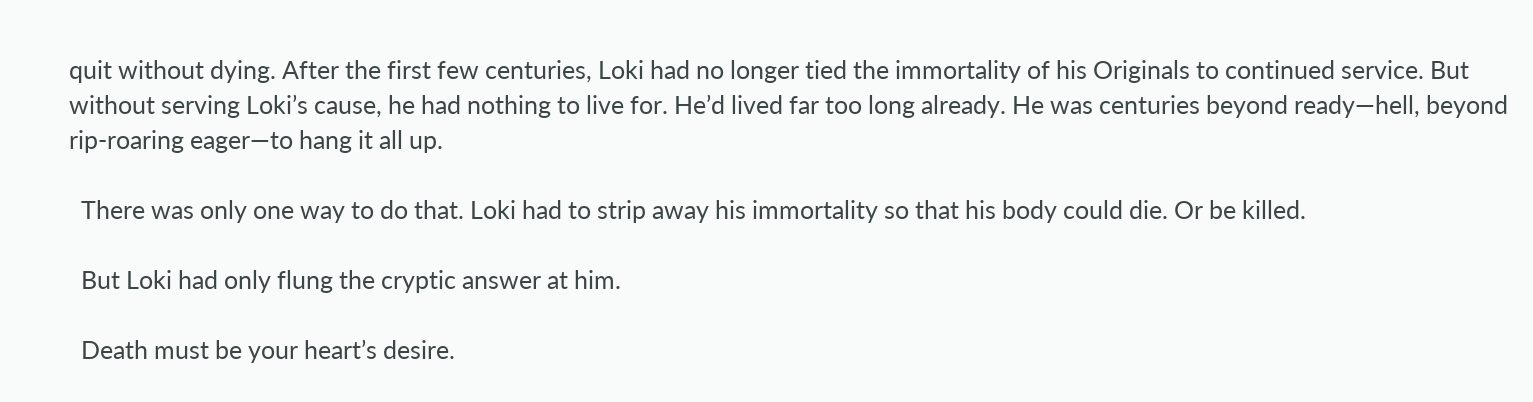quit without dying. After the first few centuries, Loki had no longer tied the immortality of his Originals to continued service. But without serving Loki’s cause, he had nothing to live for. He’d lived far too long already. He was centuries beyond ready—hell, beyond rip-roaring eager—to hang it all up.

  There was only one way to do that. Loki had to strip away his immortality so that his body could die. Or be killed.

  But Loki had only flung the cryptic answer at him.

  Death must be your heart’s desire.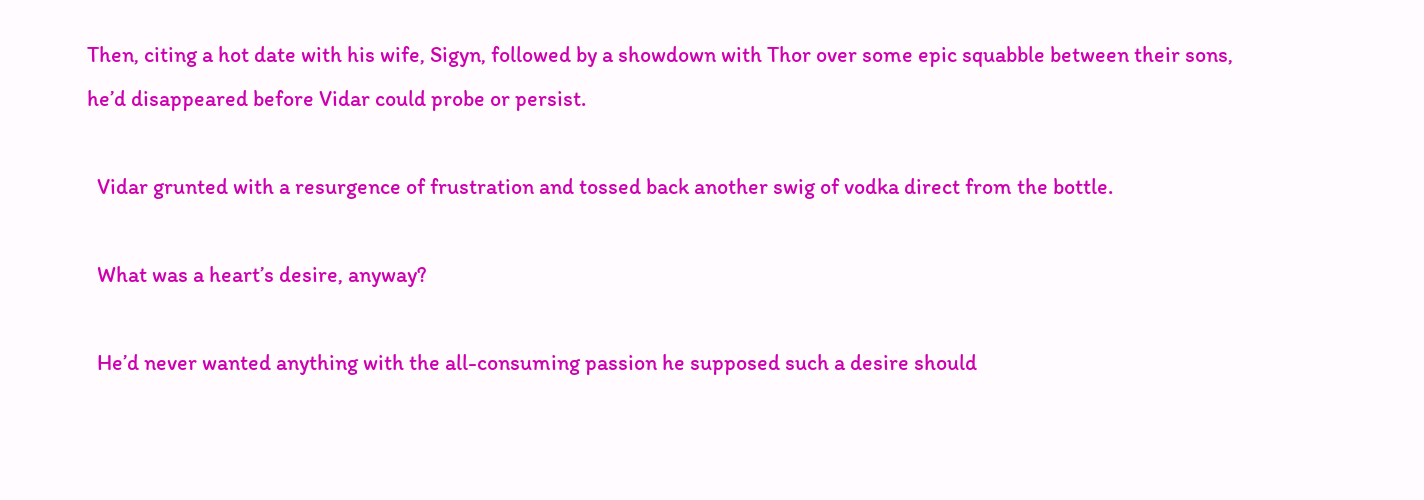Then, citing a hot date with his wife, Sigyn, followed by a showdown with Thor over some epic squabble between their sons, he’d disappeared before Vidar could probe or persist.

  Vidar grunted with a resurgence of frustration and tossed back another swig of vodka direct from the bottle.

  What was a heart’s desire, anyway?

  He’d never wanted anything with the all-consuming passion he supposed such a desire should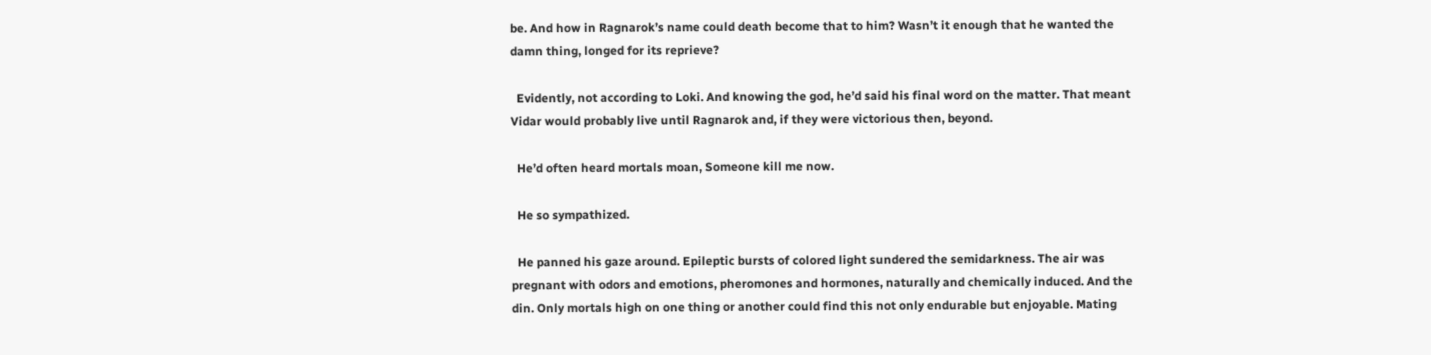be. And how in Ragnarok’s name could death become that to him? Wasn’t it enough that he wanted the damn thing, longed for its reprieve?

  Evidently, not according to Loki. And knowing the god, he’d said his final word on the matter. That meant Vidar would probably live until Ragnarok and, if they were victorious then, beyond.

  He’d often heard mortals moan, Someone kill me now.

  He so sympathized.

  He panned his gaze around. Epileptic bursts of colored light sundered the semidarkness. The air was pregnant with odors and emotions, pheromones and hormones, naturally and chemically induced. And the din. Only mortals high on one thing or another could find this not only endurable but enjoyable. Mating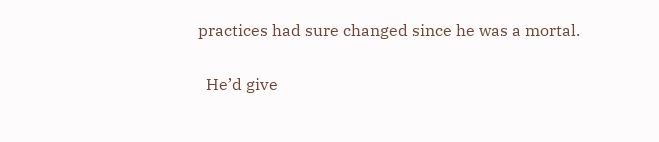practices had sure changed since he was a mortal.

  He’d give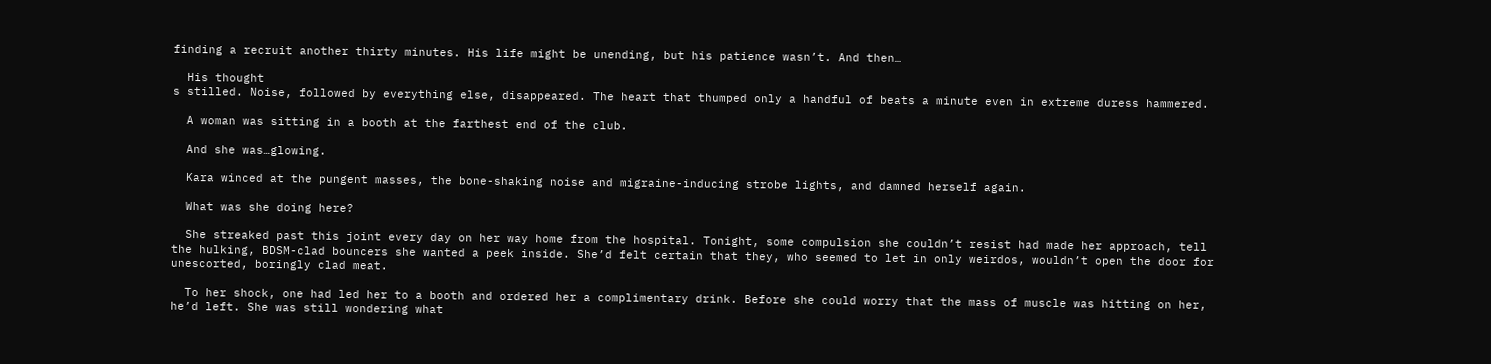finding a recruit another thirty minutes. His life might be unending, but his patience wasn’t. And then…

  His thought
s stilled. Noise, followed by everything else, disappeared. The heart that thumped only a handful of beats a minute even in extreme duress hammered.

  A woman was sitting in a booth at the farthest end of the club.

  And she was…glowing.

  Kara winced at the pungent masses, the bone-shaking noise and migraine-inducing strobe lights, and damned herself again.

  What was she doing here?

  She streaked past this joint every day on her way home from the hospital. Tonight, some compulsion she couldn’t resist had made her approach, tell the hulking, BDSM-clad bouncers she wanted a peek inside. She’d felt certain that they, who seemed to let in only weirdos, wouldn’t open the door for unescorted, boringly clad meat.

  To her shock, one had led her to a booth and ordered her a complimentary drink. Before she could worry that the mass of muscle was hitting on her, he’d left. She was still wondering what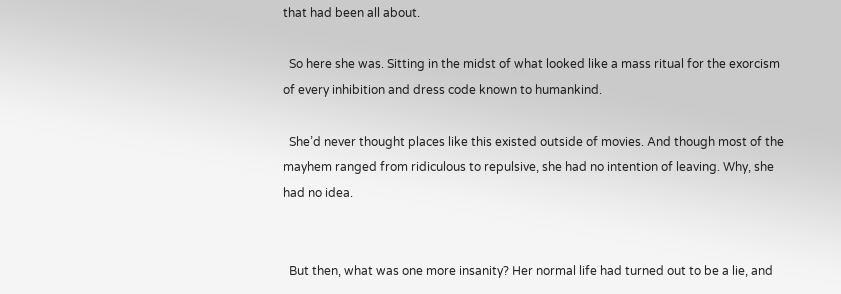that had been all about.

  So here she was. Sitting in the midst of what looked like a mass ritual for the exorcism of every inhibition and dress code known to humankind.

  She’d never thought places like this existed outside of movies. And though most of the mayhem ranged from ridiculous to repulsive, she had no intention of leaving. Why, she had no idea.


  But then, what was one more insanity? Her normal life had turned out to be a lie, and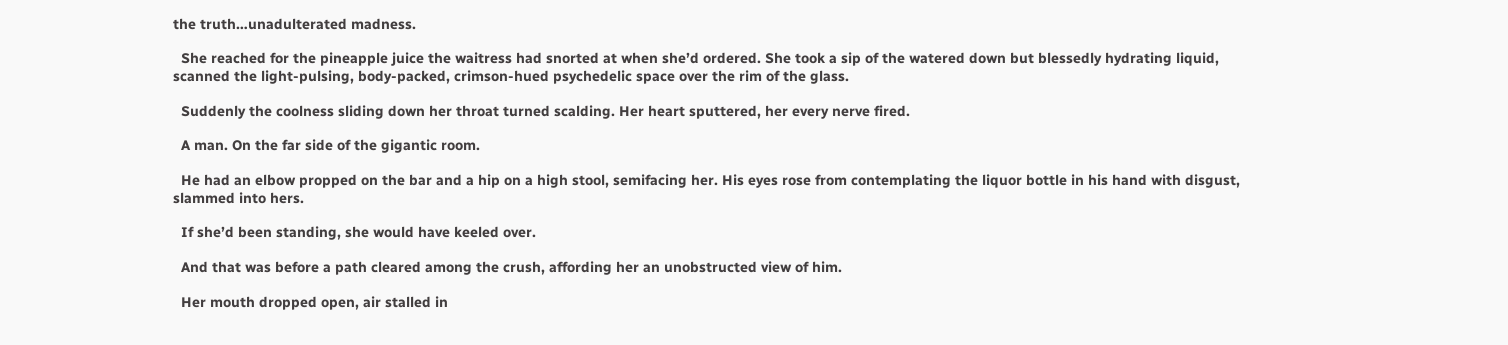the truth…unadulterated madness.

  She reached for the pineapple juice the waitress had snorted at when she’d ordered. She took a sip of the watered down but blessedly hydrating liquid, scanned the light-pulsing, body-packed, crimson-hued psychedelic space over the rim of the glass.

  Suddenly the coolness sliding down her throat turned scalding. Her heart sputtered, her every nerve fired.

  A man. On the far side of the gigantic room.

  He had an elbow propped on the bar and a hip on a high stool, semifacing her. His eyes rose from contemplating the liquor bottle in his hand with disgust, slammed into hers.

  If she’d been standing, she would have keeled over.

  And that was before a path cleared among the crush, affording her an unobstructed view of him.

  Her mouth dropped open, air stalled in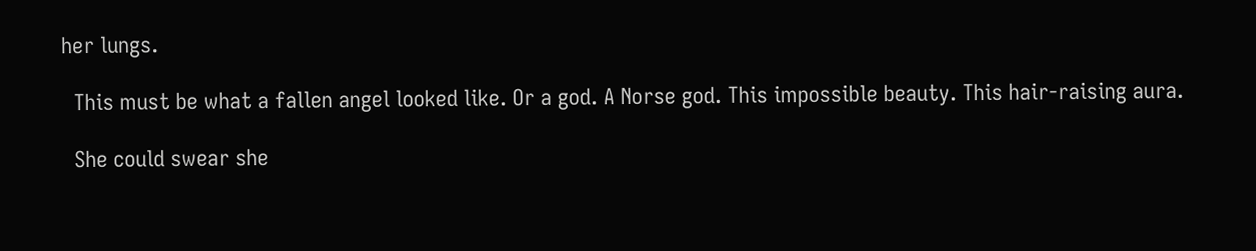her lungs.

  This must be what a fallen angel looked like. Or a god. A Norse god. This impossible beauty. This hair-raising aura.

  She could swear she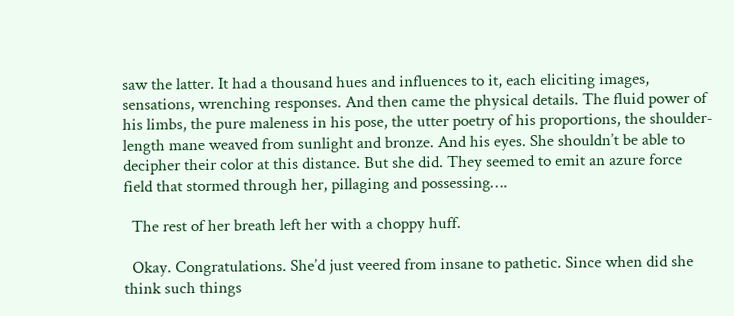saw the latter. It had a thousand hues and influences to it, each eliciting images, sensations, wrenching responses. And then came the physical details. The fluid power of his limbs, the pure maleness in his pose, the utter poetry of his proportions, the shoulder-length mane weaved from sunlight and bronze. And his eyes. She shouldn’t be able to decipher their color at this distance. But she did. They seemed to emit an azure force field that stormed through her, pillaging and possessing….

  The rest of her breath left her with a choppy huff.

  Okay. Congratulations. She’d just veered from insane to pathetic. Since when did she think such things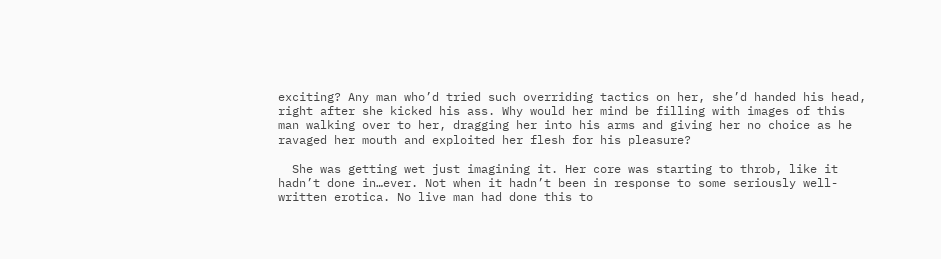exciting? Any man who’d tried such overriding tactics on her, she’d handed his head, right after she kicked his ass. Why would her mind be filling with images of this man walking over to her, dragging her into his arms and giving her no choice as he ravaged her mouth and exploited her flesh for his pleasure?

  She was getting wet just imagining it. Her core was starting to throb, like it hadn’t done in…ever. Not when it hadn’t been in response to some seriously well-written erotica. No live man had done this to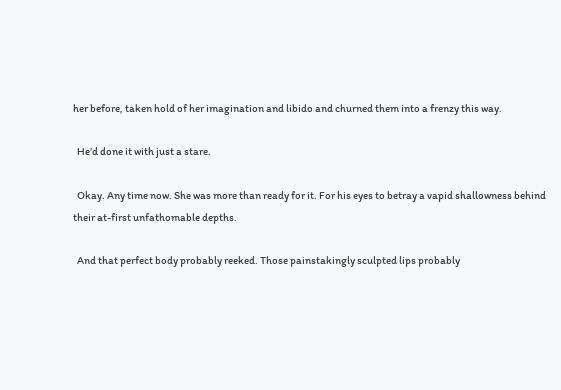her before, taken hold of her imagination and libido and churned them into a frenzy this way.

  He’d done it with just a stare.

  Okay. Any time now. She was more than ready for it. For his eyes to betray a vapid shallowness behind their at-first unfathomable depths.

  And that perfect body probably reeked. Those painstakingly sculpted lips probably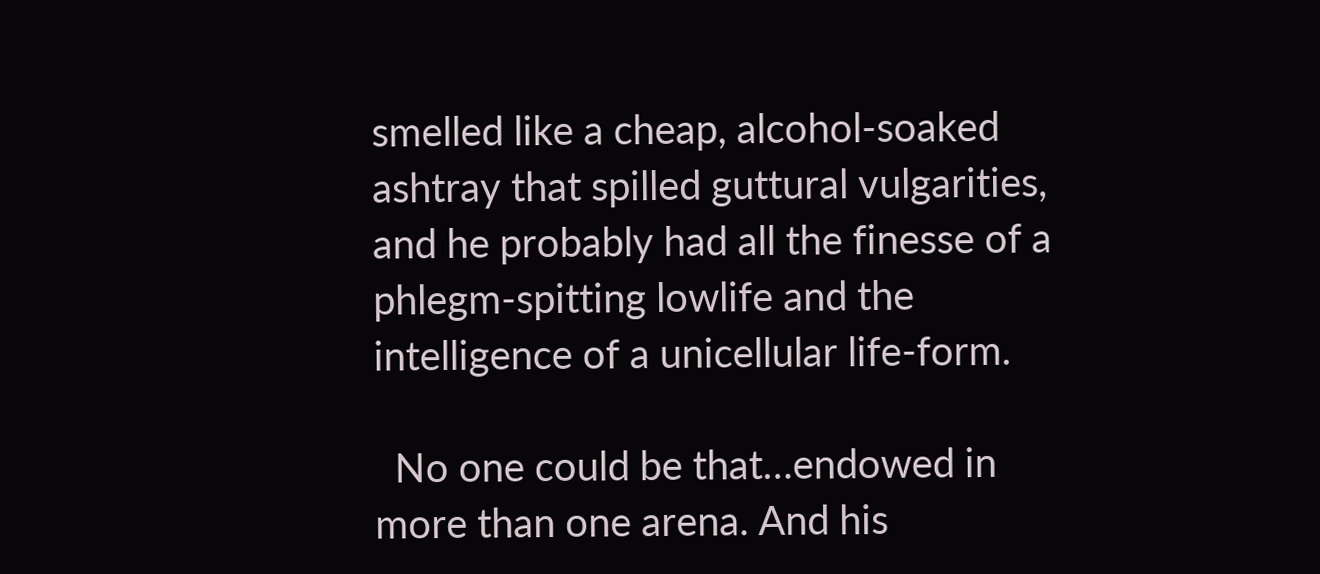smelled like a cheap, alcohol-soaked ashtray that spilled guttural vulgarities, and he probably had all the finesse of a phlegm-spitting lowlife and the intelligence of a unicellular life-form.

  No one could be that…endowed in more than one arena. And his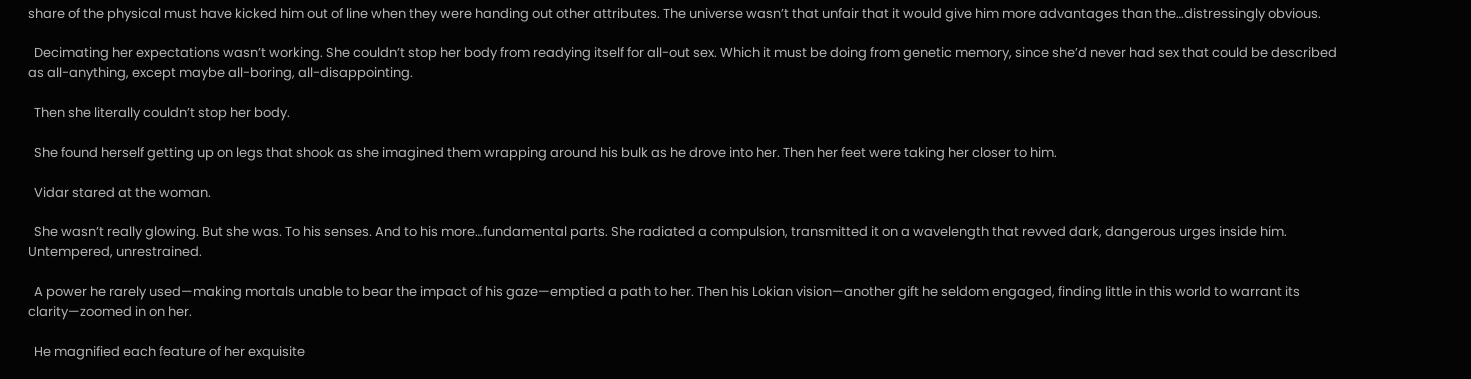share of the physical must have kicked him out of line when they were handing out other attributes. The universe wasn’t that unfair that it would give him more advantages than the…distressingly obvious.

  Decimating her expectations wasn’t working. She couldn’t stop her body from readying itself for all-out sex. Which it must be doing from genetic memory, since she’d never had sex that could be described as all-anything, except maybe all-boring, all-disappointing.

  Then she literally couldn’t stop her body.

  She found herself getting up on legs that shook as she imagined them wrapping around his bulk as he drove into her. Then her feet were taking her closer to him.

  Vidar stared at the woman.

  She wasn’t really glowing. But she was. To his senses. And to his more…fundamental parts. She radiated a compulsion, transmitted it on a wavelength that revved dark, dangerous urges inside him. Untempered, unrestrained.

  A power he rarely used—making mortals unable to bear the impact of his gaze—emptied a path to her. Then his Lokian vision—another gift he seldom engaged, finding little in this world to warrant its clarity—zoomed in on her.

  He magnified each feature of her exquisite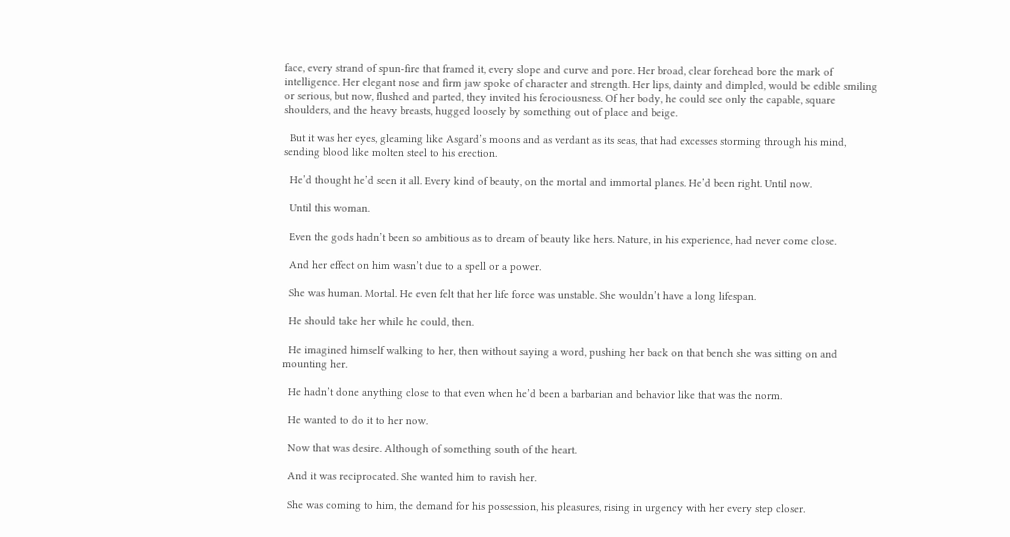face, every strand of spun-fire that framed it, every slope and curve and pore. Her broad, clear forehead bore the mark of intelligence. Her elegant nose and firm jaw spoke of character and strength. Her lips, dainty and dimpled, would be edible smiling or serious, but now, flushed and parted, they invited his ferociousness. Of her body, he could see only the capable, square shoulders, and the heavy breasts, hugged loosely by something out of place and beige.

  But it was her eyes, gleaming like Asgard’s moons and as verdant as its seas, that had excesses storming through his mind, sending blood like molten steel to his erection.

  He’d thought he’d seen it all. Every kind of beauty, on the mortal and immortal planes. He’d been right. Until now.

  Until this woman.

  Even the gods hadn’t been so ambitious as to dream of beauty like hers. Nature, in his experience, had never come close.

  And her effect on him wasn’t due to a spell or a power.

  She was human. Mortal. He even felt that her life force was unstable. She wouldn’t have a long lifespan.

  He should take her while he could, then.

  He imagined himself walking to her, then without saying a word, pushing her back on that bench she was sitting on and mounting her.

  He hadn’t done anything close to that even when he’d been a barbarian and behavior like that was the norm.

  He wanted to do it to her now.

  Now that was desire. Although of something south of the heart.

  And it was reciprocated. She wanted him to ravish her.

  She was coming to him, the demand for his possession, his pleasures, rising in urgency with her every step closer.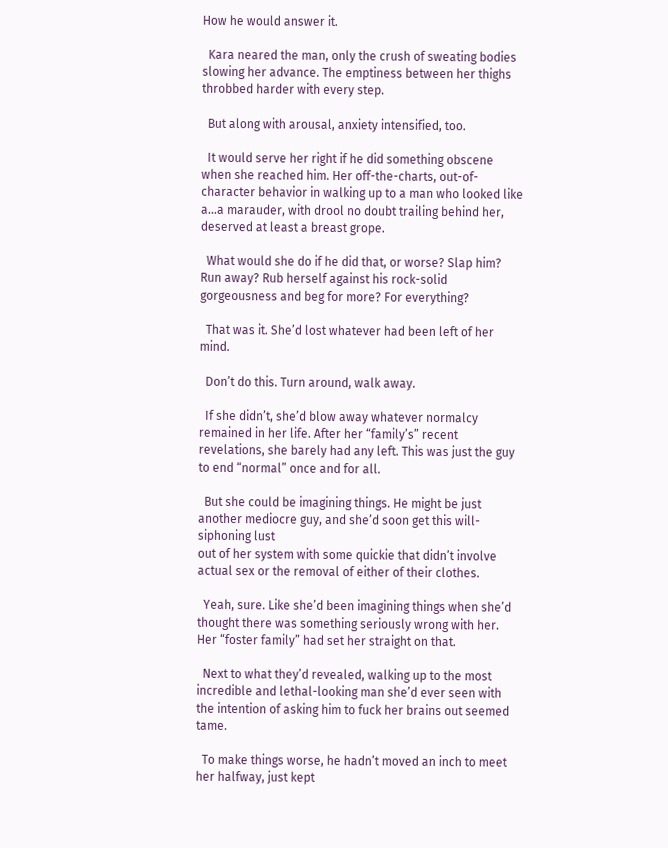How he would answer it.

  Kara neared the man, only the crush of sweating bodies slowing her advance. The emptiness between her thighs throbbed harder with every step.

  But along with arousal, anxiety intensified, too.

  It would serve her right if he did something obscene when she reached him. Her off-the-charts, out-of-character behavior in walking up to a man who looked like a…a marauder, with drool no doubt trailing behind her, deserved at least a breast grope.

  What would she do if he did that, or worse? Slap him? Run away? Rub herself against his rock-solid gorgeousness and beg for more? For everything?

  That was it. She’d lost whatever had been left of her mind.

  Don’t do this. Turn around, walk away.

  If she didn’t, she’d blow away whatever normalcy remained in her life. After her “family’s” recent revelations, she barely had any left. This was just the guy to end “normal” once and for all.

  But she could be imagining things. He might be just another mediocre guy, and she’d soon get this will-siphoning lust
out of her system with some quickie that didn’t involve actual sex or the removal of either of their clothes.

  Yeah, sure. Like she’d been imagining things when she’d thought there was something seriously wrong with her. Her “foster family” had set her straight on that.

  Next to what they’d revealed, walking up to the most incredible and lethal-looking man she’d ever seen with the intention of asking him to fuck her brains out seemed tame.

  To make things worse, he hadn’t moved an inch to meet her halfway, just kept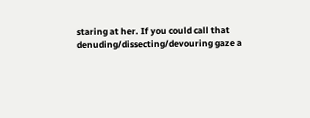staring at her. If you could call that denuding/dissecting/devouring gaze a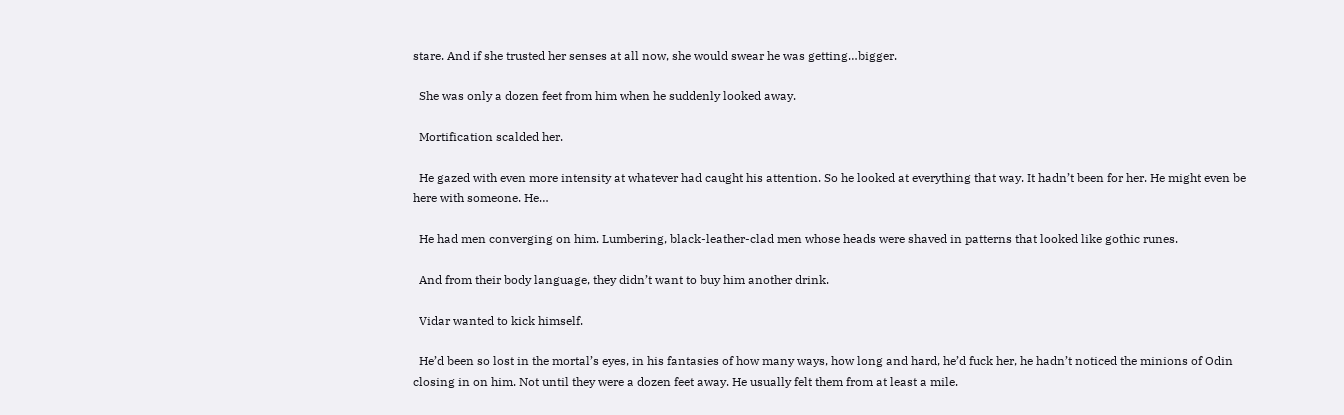stare. And if she trusted her senses at all now, she would swear he was getting…bigger.

  She was only a dozen feet from him when he suddenly looked away.

  Mortification scalded her.

  He gazed with even more intensity at whatever had caught his attention. So he looked at everything that way. It hadn’t been for her. He might even be here with someone. He…

  He had men converging on him. Lumbering, black-leather-clad men whose heads were shaved in patterns that looked like gothic runes.

  And from their body language, they didn’t want to buy him another drink.

  Vidar wanted to kick himself.

  He’d been so lost in the mortal’s eyes, in his fantasies of how many ways, how long and hard, he’d fuck her, he hadn’t noticed the minions of Odin closing in on him. Not until they were a dozen feet away. He usually felt them from at least a mile.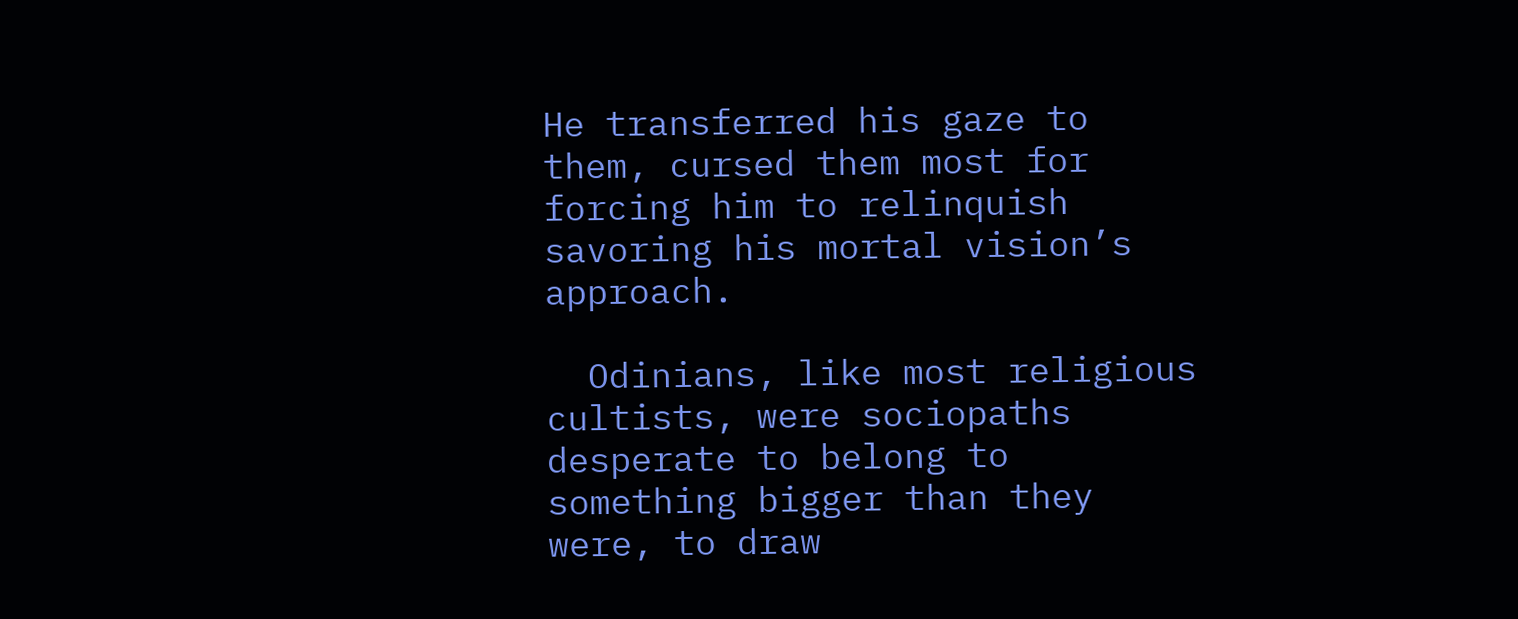He transferred his gaze to them, cursed them most for forcing him to relinquish savoring his mortal vision’s approach.

  Odinians, like most religious cultists, were sociopaths desperate to belong to something bigger than they were, to draw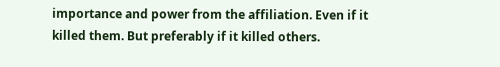importance and power from the affiliation. Even if it killed them. But preferably if it killed others.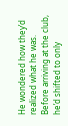He wondered how they’d realized what he was. Before arriving at the club, he’d shifted to only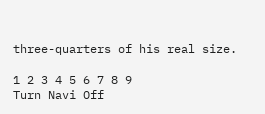three-quarters of his real size.

1 2 3 4 5 6 7 8 9
Turn Navi Off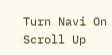Turn Navi On
Scroll Up